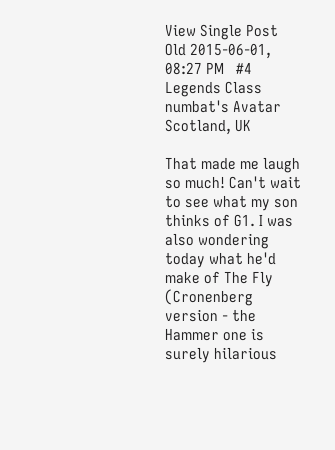View Single Post
Old 2015-06-01, 08:27 PM   #4
Legends Class
numbat's Avatar
Scotland, UK

That made me laugh so much! Can't wait to see what my son thinks of G1. I was also wondering today what he'd make of The Fly (Cronenberg version - the Hammer one is surely hilarious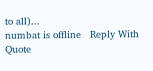to all)...
numbat is offline   Reply With Quote